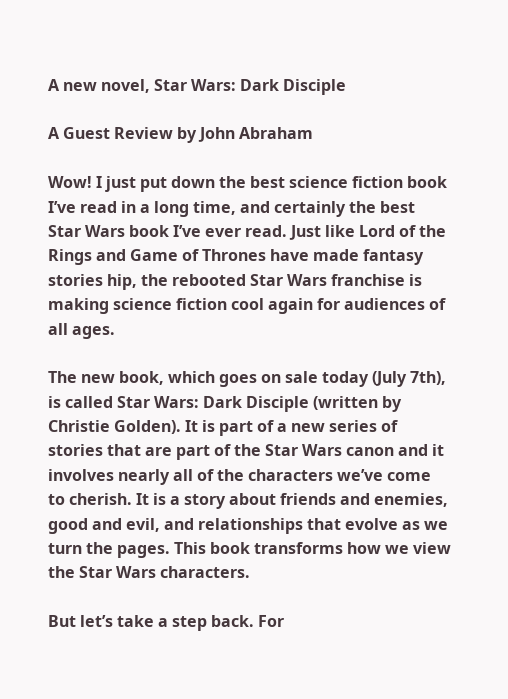A new novel, Star Wars: Dark Disciple

A Guest Review by John Abraham

Wow! I just put down the best science fiction book I’ve read in a long time, and certainly the best Star Wars book I’ve ever read. Just like Lord of the Rings and Game of Thrones have made fantasy stories hip, the rebooted Star Wars franchise is making science fiction cool again for audiences of all ages.

The new book, which goes on sale today (July 7th), is called Star Wars: Dark Disciple (written by Christie Golden). It is part of a new series of stories that are part of the Star Wars canon and it involves nearly all of the characters we’ve come to cherish. It is a story about friends and enemies, good and evil, and relationships that evolve as we turn the pages. This book transforms how we view the Star Wars characters.

But let’s take a step back. For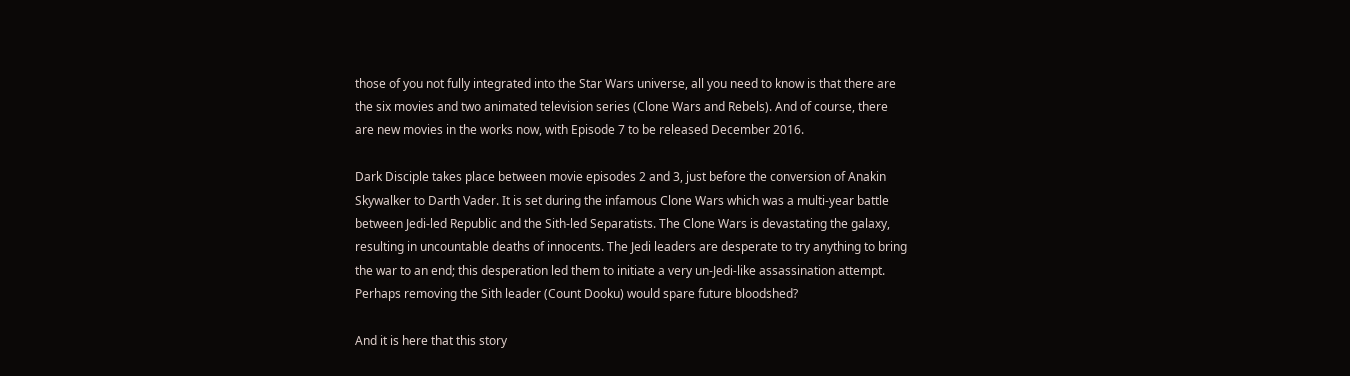those of you not fully integrated into the Star Wars universe, all you need to know is that there are the six movies and two animated television series (Clone Wars and Rebels). And of course, there are new movies in the works now, with Episode 7 to be released December 2016.

Dark Disciple takes place between movie episodes 2 and 3, just before the conversion of Anakin Skywalker to Darth Vader. It is set during the infamous Clone Wars which was a multi-year battle between Jedi-led Republic and the Sith-led Separatists. The Clone Wars is devastating the galaxy, resulting in uncountable deaths of innocents. The Jedi leaders are desperate to try anything to bring the war to an end; this desperation led them to initiate a very un-Jedi-like assassination attempt. Perhaps removing the Sith leader (Count Dooku) would spare future bloodshed?

And it is here that this story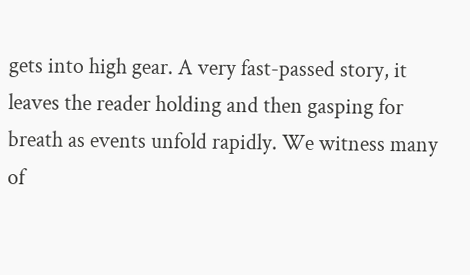gets into high gear. A very fast-passed story, it leaves the reader holding and then gasping for breath as events unfold rapidly. We witness many of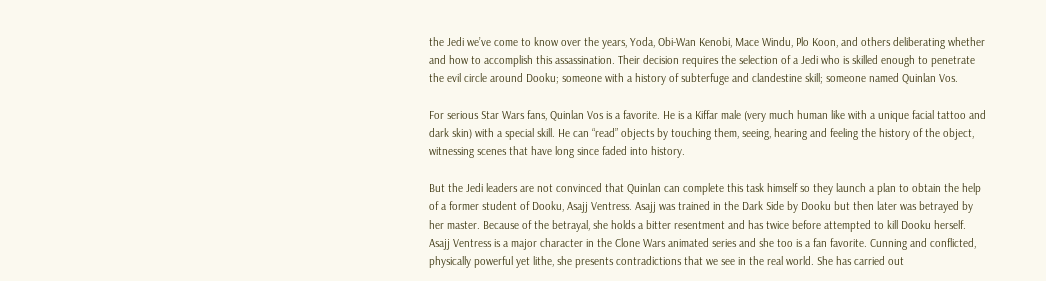the Jedi we’ve come to know over the years, Yoda, Obi-Wan Kenobi, Mace Windu, Plo Koon, and others deliberating whether and how to accomplish this assassination. Their decision requires the selection of a Jedi who is skilled enough to penetrate the evil circle around Dooku; someone with a history of subterfuge and clandestine skill; someone named Quinlan Vos.

For serious Star Wars fans, Quinlan Vos is a favorite. He is a Kiffar male (very much human like with a unique facial tattoo and dark skin) with a special skill. He can “read” objects by touching them, seeing, hearing and feeling the history of the object, witnessing scenes that have long since faded into history.

But the Jedi leaders are not convinced that Quinlan can complete this task himself so they launch a plan to obtain the help of a former student of Dooku, Asajj Ventress. Asajj was trained in the Dark Side by Dooku but then later was betrayed by her master. Because of the betrayal, she holds a bitter resentment and has twice before attempted to kill Dooku herself. Asajj Ventress is a major character in the Clone Wars animated series and she too is a fan favorite. Cunning and conflicted, physically powerful yet lithe, she presents contradictions that we see in the real world. She has carried out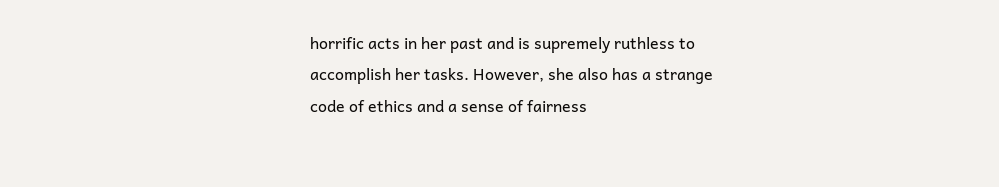horrific acts in her past and is supremely ruthless to accomplish her tasks. However, she also has a strange code of ethics and a sense of fairness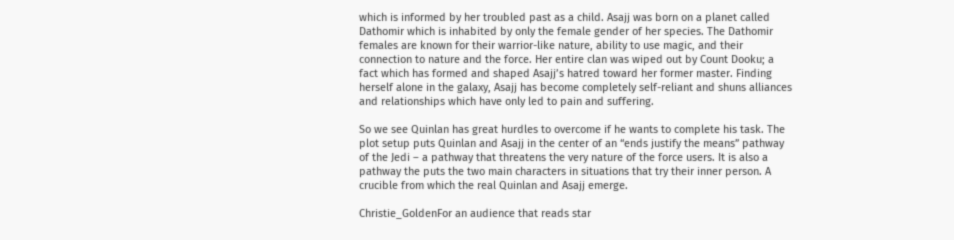which is informed by her troubled past as a child. Asajj was born on a planet called Dathomir which is inhabited by only the female gender of her species. The Dathomir females are known for their warrior-like nature, ability to use magic, and their connection to nature and the force. Her entire clan was wiped out by Count Dooku; a fact which has formed and shaped Asajj’s hatred toward her former master. Finding herself alone in the galaxy, Asajj has become completely self-reliant and shuns alliances and relationships which have only led to pain and suffering.

So we see Quinlan has great hurdles to overcome if he wants to complete his task. The plot setup puts Quinlan and Asajj in the center of an “ends justify the means” pathway of the Jedi – a pathway that threatens the very nature of the force users. It is also a pathway the puts the two main characters in situations that try their inner person. A crucible from which the real Quinlan and Asajj emerge.

Christie_GoldenFor an audience that reads star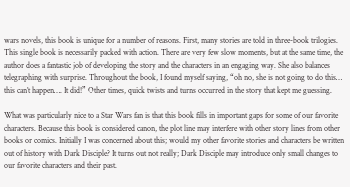wars novels, this book is unique for a number of reasons. First, many stories are told in three-book trilogies. This single book is necessarily packed with action. There are very few slow moments, but at the same time, the author does a fantastic job of developing the story and the characters in an engaging way. She also balances telegraphing with surprise. Throughout the book, I found myself saying, “oh no, she is not going to do this… this can’t happen…. It did!” Other times, quick twists and turns occurred in the story that kept me guessing.

What was particularly nice to a Star Wars fan is that this book fills in important gaps for some of our favorite characters. Because this book is considered canon, the plot line may interfere with other story lines from other books or comics. Initially I was concerned about this; would my other favorite stories and characters be written out of history with Dark Disciple? It turns out not really; Dark Disciple may introduce only small changes to our favorite characters and their past.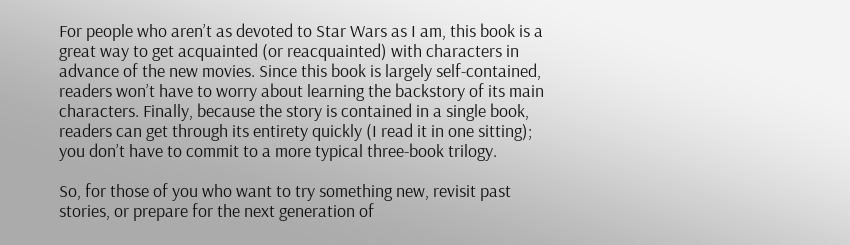For people who aren’t as devoted to Star Wars as I am, this book is a great way to get acquainted (or reacquainted) with characters in advance of the new movies. Since this book is largely self-contained, readers won’t have to worry about learning the backstory of its main characters. Finally, because the story is contained in a single book, readers can get through its entirety quickly (I read it in one sitting); you don’t have to commit to a more typical three-book trilogy.

So, for those of you who want to try something new, revisit past stories, or prepare for the next generation of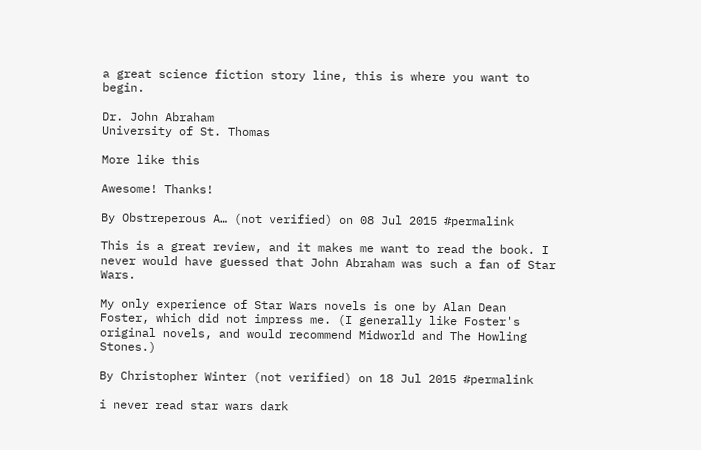a great science fiction story line, this is where you want to begin.

Dr. John Abraham
University of St. Thomas

More like this

Awesome! Thanks!

By Obstreperous A… (not verified) on 08 Jul 2015 #permalink

This is a great review, and it makes me want to read the book. I never would have guessed that John Abraham was such a fan of Star Wars.

My only experience of Star Wars novels is one by Alan Dean Foster, which did not impress me. (I generally like Foster's original novels, and would recommend Midworld and The Howling Stones.)

By Christopher Winter (not verified) on 18 Jul 2015 #permalink

i never read star wars dark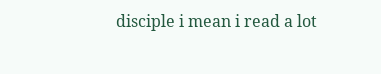disciple i mean i read a lot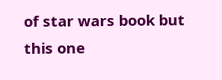of star wars book but this one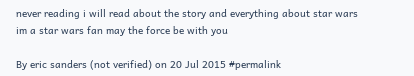never reading i will read about the story and everything about star wars im a star wars fan may the force be with you

By eric sanders (not verified) on 20 Jul 2015 #permalink